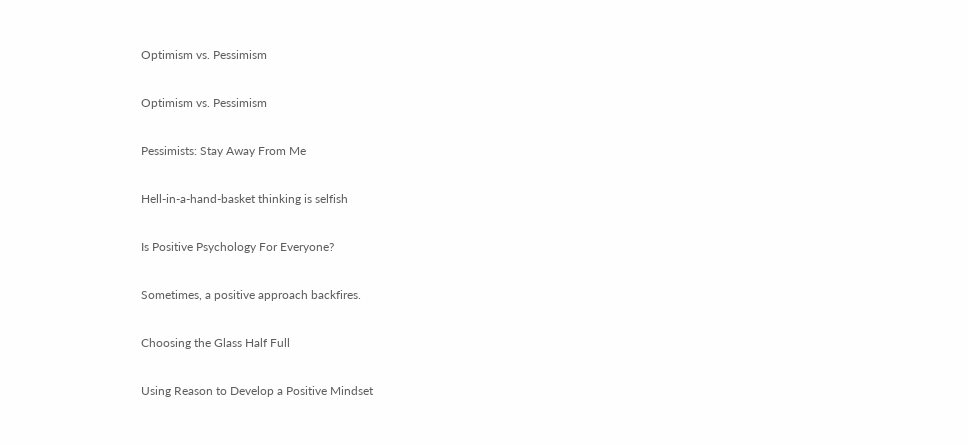Optimism vs. Pessimism

Optimism vs. Pessimism

Pessimists: Stay Away From Me

Hell-in-a-hand-basket thinking is selfish

Is Positive Psychology For Everyone?

Sometimes, a positive approach backfires.

Choosing the Glass Half Full

Using Reason to Develop a Positive Mindset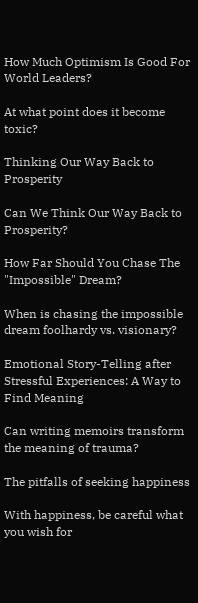How Much Optimism Is Good For World Leaders?

At what point does it become toxic?

Thinking Our Way Back to Prosperity

Can We Think Our Way Back to Prosperity?

How Far Should You Chase The "Impossible" Dream?

When is chasing the impossible dream foolhardy vs. visionary?

Emotional Story-Telling after Stressful Experiences: A Way to Find Meaning

Can writing memoirs transform the meaning of trauma?

The pitfalls of seeking happiness

With happiness, be careful what you wish for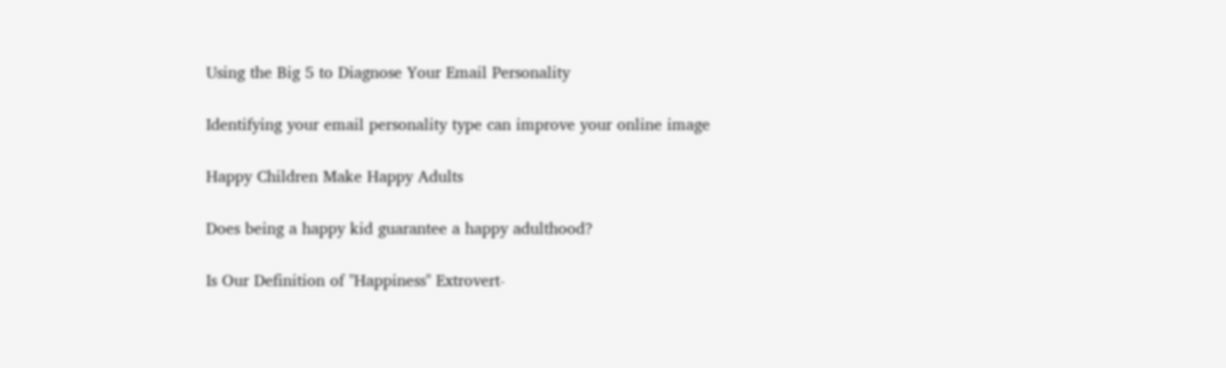Using the Big 5 to Diagnose Your Email Personality

Identifying your email personality type can improve your online image

Happy Children Make Happy Adults

Does being a happy kid guarantee a happy adulthood?

Is Our Definition of "Happiness" Extrovert-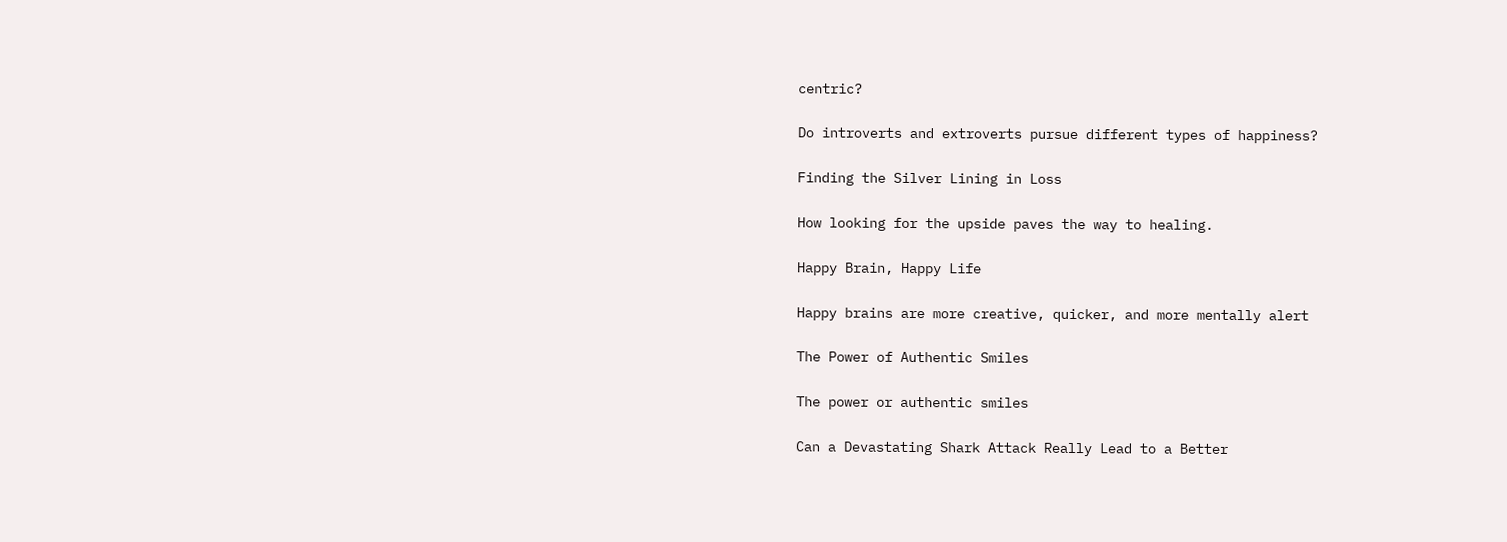centric?

Do introverts and extroverts pursue different types of happiness?

Finding the Silver Lining in Loss

How looking for the upside paves the way to healing.

Happy Brain, Happy Life

Happy brains are more creative, quicker, and more mentally alert

The Power of Authentic Smiles

The power or authentic smiles

Can a Devastating Shark Attack Really Lead to a Better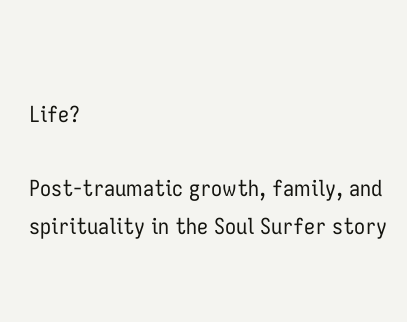Life?

Post-traumatic growth, family, and spirituality in the Soul Surfer story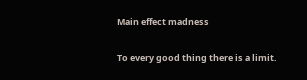Main effect madness

To every good thing there is a limit.